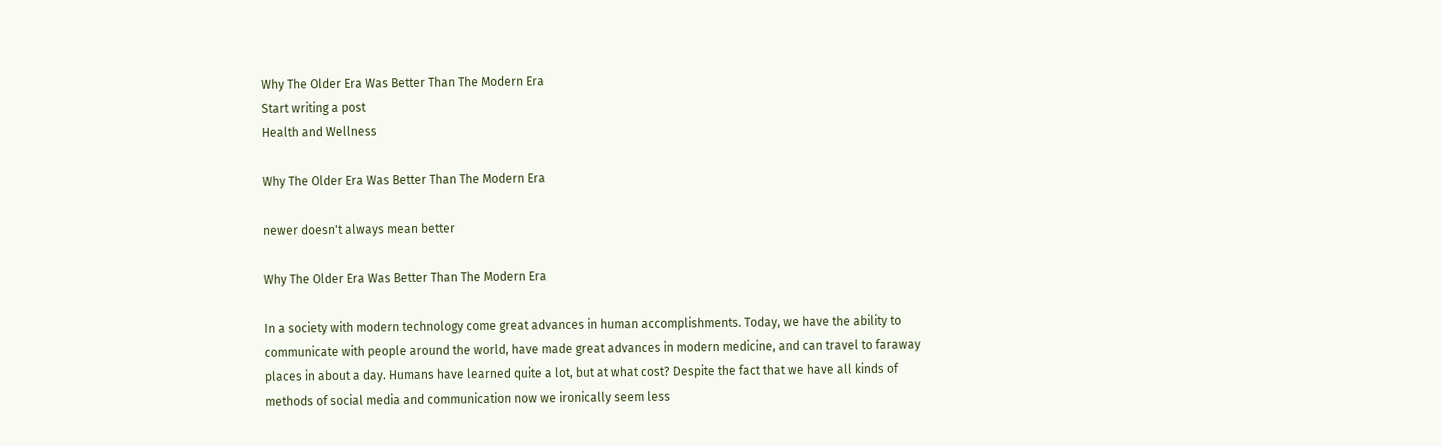Why The Older Era Was Better Than The Modern Era
Start writing a post
Health and Wellness

Why The Older Era Was Better Than The Modern Era

newer doesn't always mean better

Why The Older Era Was Better Than The Modern Era

In a society with modern technology come great advances in human accomplishments. Today, we have the ability to communicate with people around the world, have made great advances in modern medicine, and can travel to faraway places in about a day. Humans have learned quite a lot, but at what cost? Despite the fact that we have all kinds of methods of social media and communication now we ironically seem less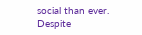social than ever. Despite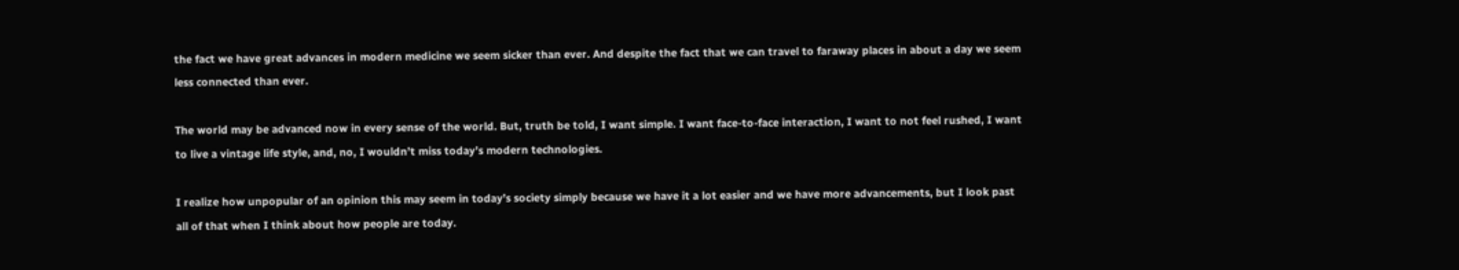the fact we have great advances in modern medicine we seem sicker than ever. And despite the fact that we can travel to faraway places in about a day we seem less connected than ever.

The world may be advanced now in every sense of the world. But, truth be told, I want simple. I want face-to-face interaction, I want to not feel rushed, I want to live a vintage life style, and, no, I wouldn’t miss today’s modern technologies.

I realize how unpopular of an opinion this may seem in today’s society simply because we have it a lot easier and we have more advancements, but I look past all of that when I think about how people are today.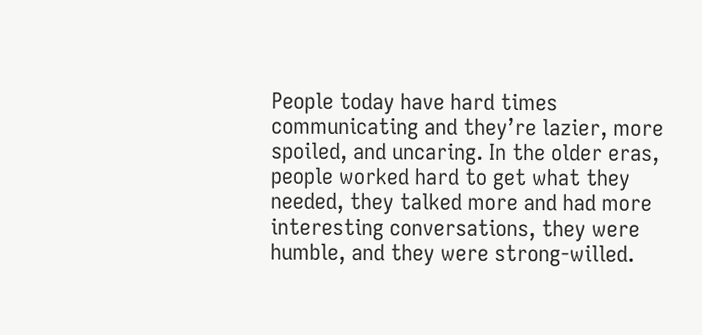People today have hard times communicating and they’re lazier, more spoiled, and uncaring. In the older eras, people worked hard to get what they needed, they talked more and had more interesting conversations, they were humble, and they were strong-willed.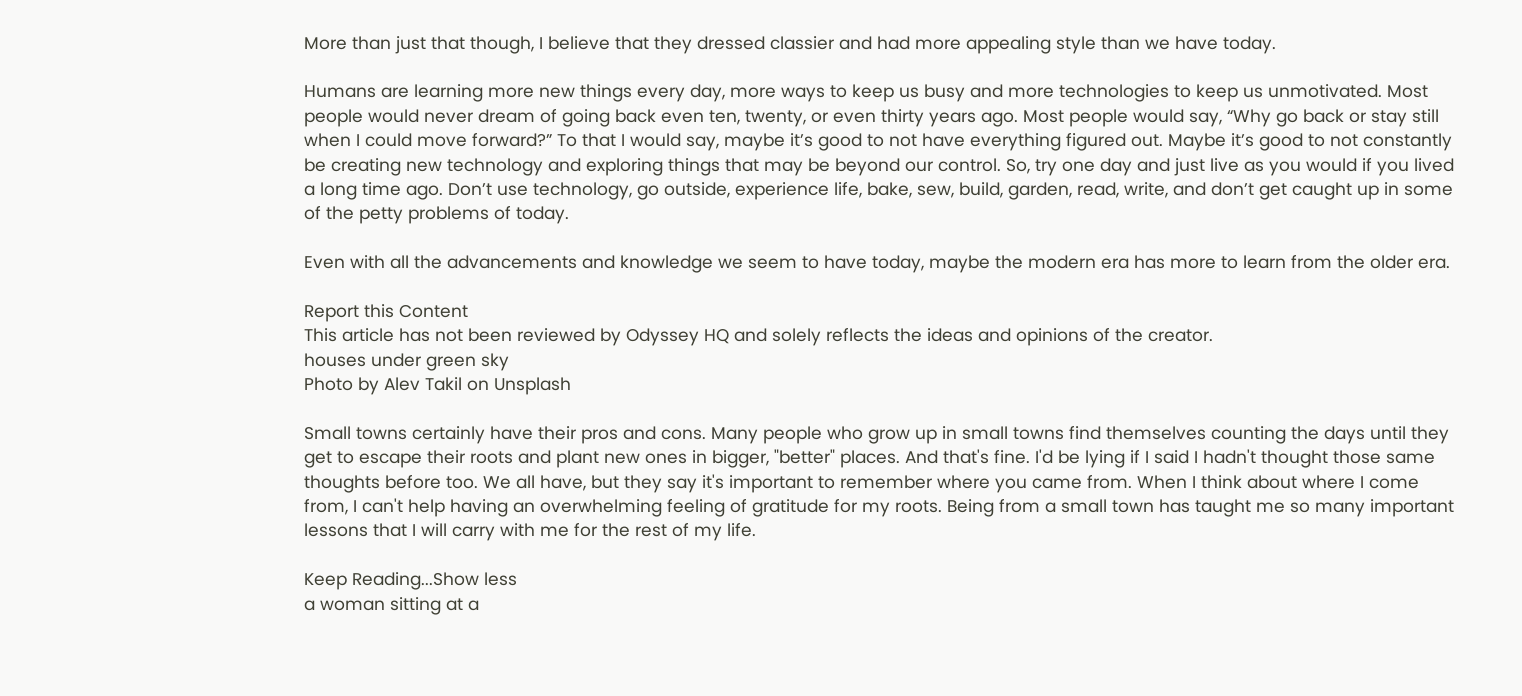More than just that though, I believe that they dressed classier and had more appealing style than we have today.

Humans are learning more new things every day, more ways to keep us busy and more technologies to keep us unmotivated. Most people would never dream of going back even ten, twenty, or even thirty years ago. Most people would say, “Why go back or stay still when I could move forward?” To that I would say, maybe it’s good to not have everything figured out. Maybe it’s good to not constantly be creating new technology and exploring things that may be beyond our control. So, try one day and just live as you would if you lived a long time ago. Don’t use technology, go outside, experience life, bake, sew, build, garden, read, write, and don’t get caught up in some of the petty problems of today.

Even with all the advancements and knowledge we seem to have today, maybe the modern era has more to learn from the older era.

Report this Content
This article has not been reviewed by Odyssey HQ and solely reflects the ideas and opinions of the creator.
houses under green sky
Photo by Alev Takil on Unsplash

Small towns certainly have their pros and cons. Many people who grow up in small towns find themselves counting the days until they get to escape their roots and plant new ones in bigger, "better" places. And that's fine. I'd be lying if I said I hadn't thought those same thoughts before too. We all have, but they say it's important to remember where you came from. When I think about where I come from, I can't help having an overwhelming feeling of gratitude for my roots. Being from a small town has taught me so many important lessons that I will carry with me for the rest of my life.

Keep Reading...Show less
a woman sitting at a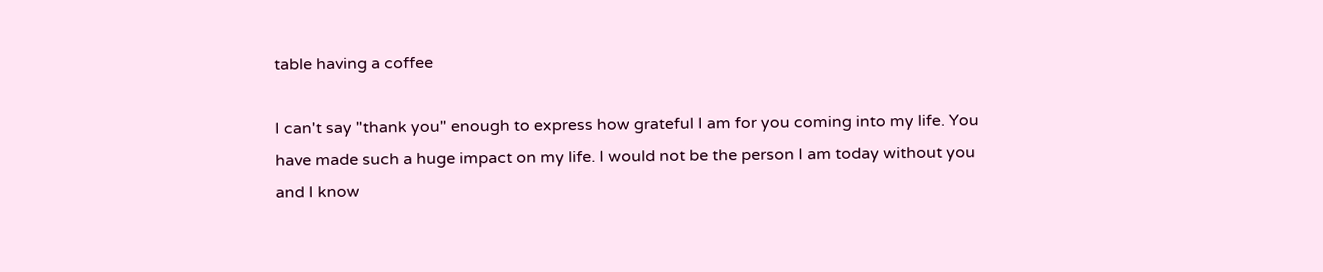table having a coffee

I can't say "thank you" enough to express how grateful I am for you coming into my life. You have made such a huge impact on my life. I would not be the person I am today without you and I know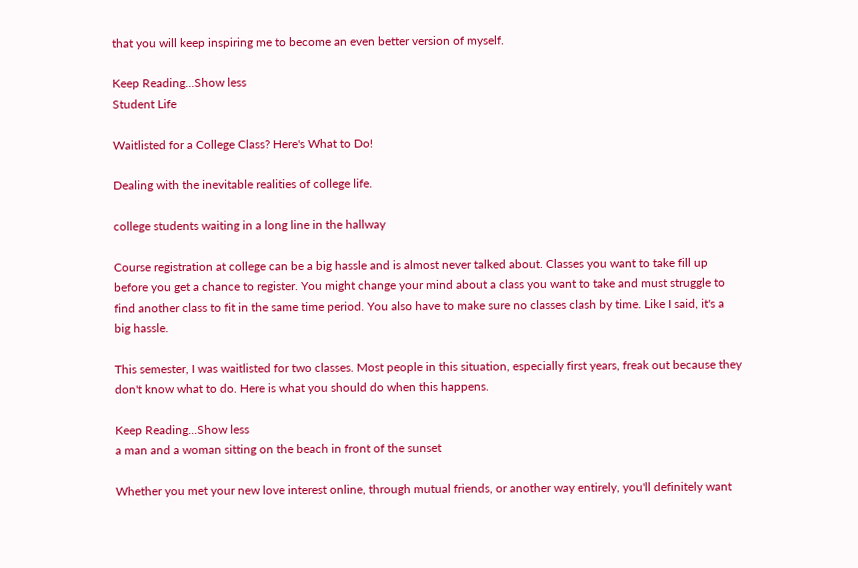that you will keep inspiring me to become an even better version of myself.

Keep Reading...Show less
Student Life

Waitlisted for a College Class? Here's What to Do!

Dealing with the inevitable realities of college life.

college students waiting in a long line in the hallway

Course registration at college can be a big hassle and is almost never talked about. Classes you want to take fill up before you get a chance to register. You might change your mind about a class you want to take and must struggle to find another class to fit in the same time period. You also have to make sure no classes clash by time. Like I said, it's a big hassle.

This semester, I was waitlisted for two classes. Most people in this situation, especially first years, freak out because they don't know what to do. Here is what you should do when this happens.

Keep Reading...Show less
a man and a woman sitting on the beach in front of the sunset

Whether you met your new love interest online, through mutual friends, or another way entirely, you'll definitely want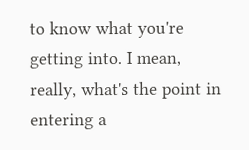to know what you're getting into. I mean, really, what's the point in entering a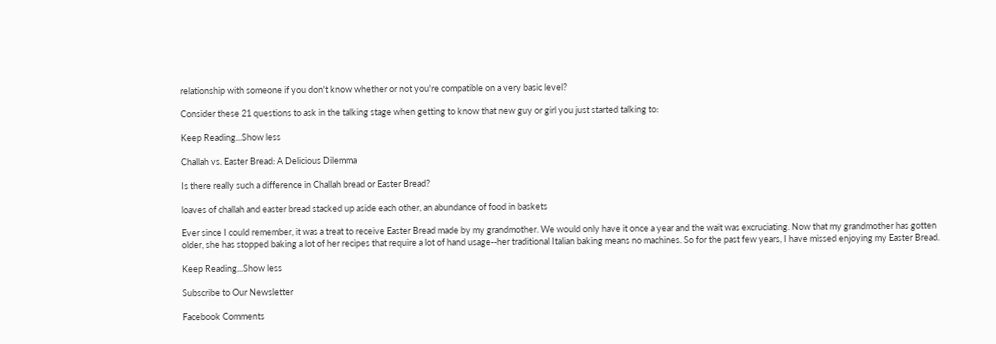relationship with someone if you don't know whether or not you're compatible on a very basic level?

Consider these 21 questions to ask in the talking stage when getting to know that new guy or girl you just started talking to:

Keep Reading...Show less

Challah vs. Easter Bread: A Delicious Dilemma

Is there really such a difference in Challah bread or Easter Bread?

loaves of challah and easter bread stacked up aside each other, an abundance of food in baskets

Ever since I could remember, it was a treat to receive Easter Bread made by my grandmother. We would only have it once a year and the wait was excruciating. Now that my grandmother has gotten older, she has stopped baking a lot of her recipes that require a lot of hand usage--her traditional Italian baking means no machines. So for the past few years, I have missed enjoying my Easter Bread.

Keep Reading...Show less

Subscribe to Our Newsletter

Facebook Comments